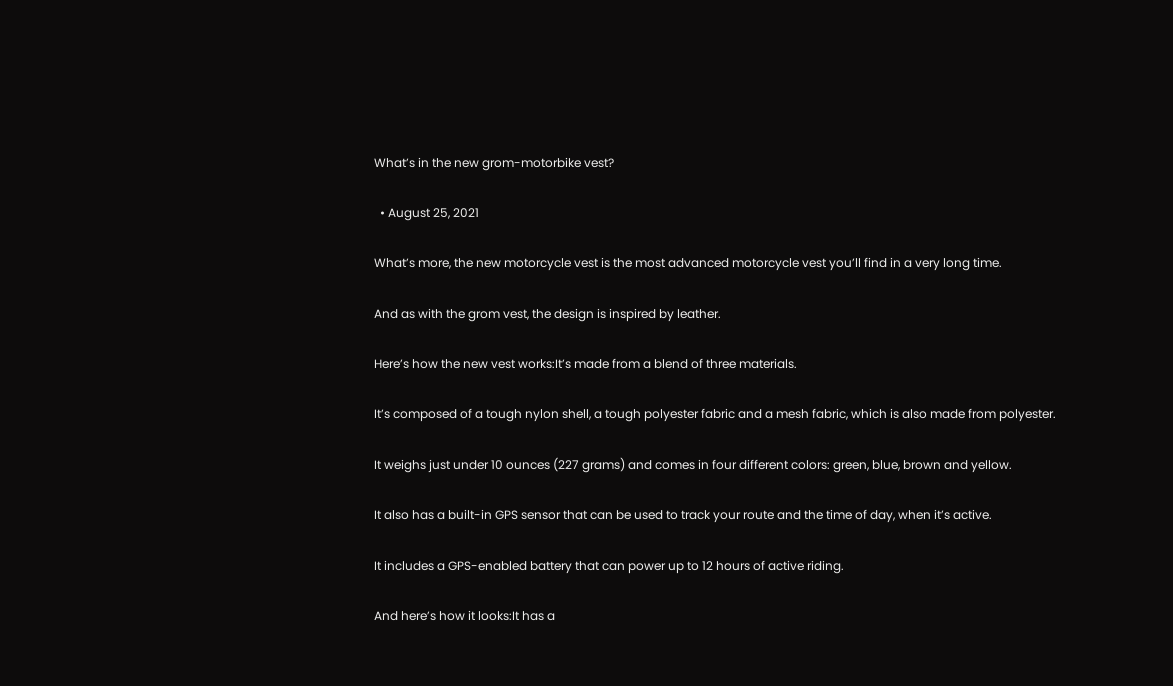What’s in the new grom-motorbike vest?

  • August 25, 2021

What’s more, the new motorcycle vest is the most advanced motorcycle vest you’ll find in a very long time.

And as with the grom vest, the design is inspired by leather.

Here’s how the new vest works:It’s made from a blend of three materials.

It’s composed of a tough nylon shell, a tough polyester fabric and a mesh fabric, which is also made from polyester.

It weighs just under 10 ounces (227 grams) and comes in four different colors: green, blue, brown and yellow.

It also has a built-in GPS sensor that can be used to track your route and the time of day, when it’s active.

It includes a GPS-enabled battery that can power up to 12 hours of active riding.

And here’s how it looks:It has a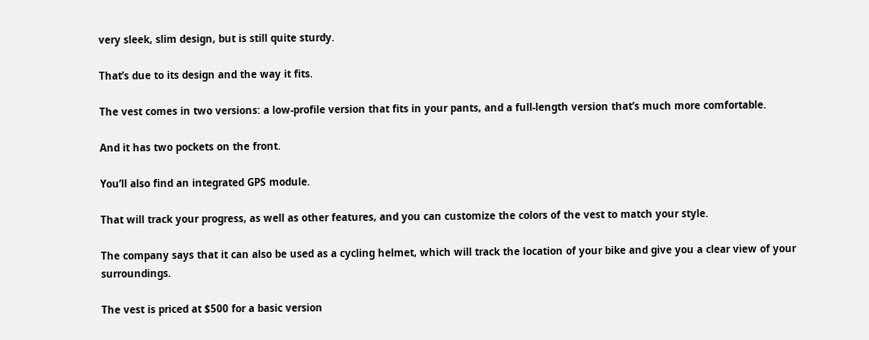very sleek, slim design, but is still quite sturdy.

That’s due to its design and the way it fits.

The vest comes in two versions: a low-profile version that fits in your pants, and a full-length version that’s much more comfortable.

And it has two pockets on the front.

You’ll also find an integrated GPS module.

That will track your progress, as well as other features, and you can customize the colors of the vest to match your style.

The company says that it can also be used as a cycling helmet, which will track the location of your bike and give you a clear view of your surroundings.

The vest is priced at $500 for a basic version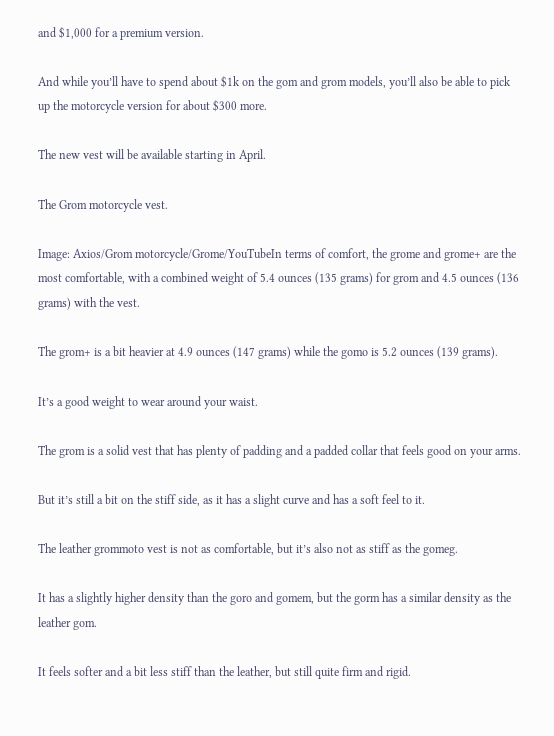and $1,000 for a premium version.

And while you’ll have to spend about $1k on the gom and grom models, you’ll also be able to pick up the motorcycle version for about $300 more.

The new vest will be available starting in April.

The Grom motorcycle vest.

Image: Axios/Grom motorcycle/Grome/YouTubeIn terms of comfort, the grome and grome+ are the most comfortable, with a combined weight of 5.4 ounces (135 grams) for grom and 4.5 ounces (136 grams) with the vest.

The grom+ is a bit heavier at 4.9 ounces (147 grams) while the gomo is 5.2 ounces (139 grams).

It’s a good weight to wear around your waist.

The grom is a solid vest that has plenty of padding and a padded collar that feels good on your arms.

But it’s still a bit on the stiff side, as it has a slight curve and has a soft feel to it.

The leather grommoto vest is not as comfortable, but it’s also not as stiff as the gomeg.

It has a slightly higher density than the goro and gomem, but the gorm has a similar density as the leather gom.

It feels softer and a bit less stiff than the leather, but still quite firm and rigid.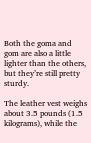Both the goma and gom are also a little lighter than the others, but they’re still pretty sturdy.

The leather vest weighs about 3.5 pounds (1.5 kilograms), while the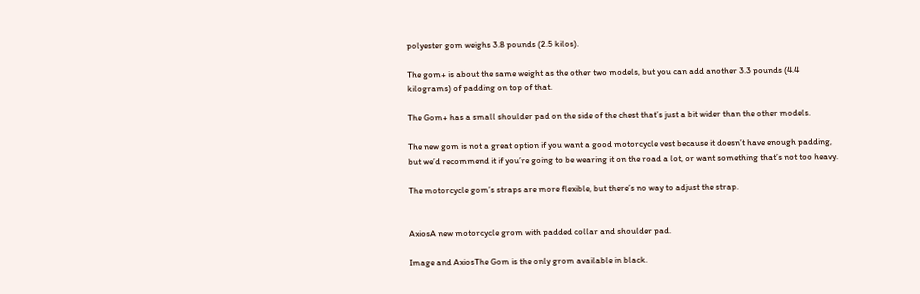polyester gom weighs 3.8 pounds (2.5 kilos).

The gom+ is about the same weight as the other two models, but you can add another 3.3 pounds (4.4 kilograms) of padding on top of that.

The Gom+ has a small shoulder pad on the side of the chest that’s just a bit wider than the other models.

The new gom is not a great option if you want a good motorcycle vest because it doesn’t have enough padding, but we’d recommend it if you’re going to be wearing it on the road a lot, or want something that’s not too heavy.

The motorcycle gom’s straps are more flexible, but there’s no way to adjust the strap.


AxiosA new motorcycle grom with padded collar and shoulder pad.

Image and AxiosThe Gom is the only grom available in black.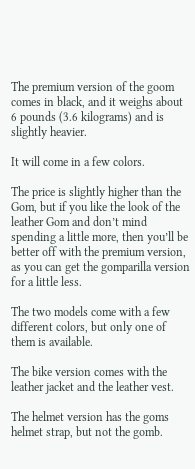The premium version of the goom comes in black, and it weighs about 6 pounds (3.6 kilograms) and is slightly heavier.

It will come in a few colors.

The price is slightly higher than the Gom, but if you like the look of the leather Gom and don’t mind spending a little more, then you’ll be better off with the premium version, as you can get the gomparilla version for a little less.

The two models come with a few different colors, but only one of them is available.

The bike version comes with the leather jacket and the leather vest.

The helmet version has the goms helmet strap, but not the gomb.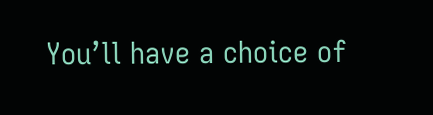You’ll have a choice of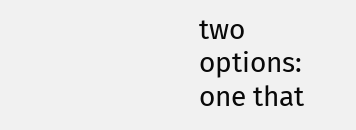two options: one that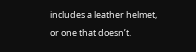includes a leather helmet, or one that doesn’t.